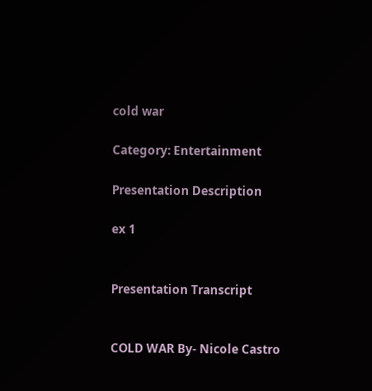cold war

Category: Entertainment

Presentation Description

ex 1


Presentation Transcript


COLD WAR By- Nicole Castro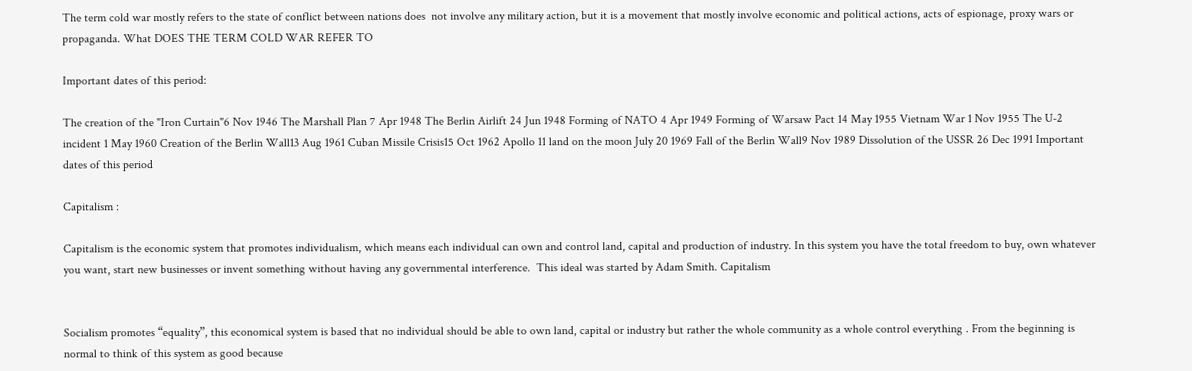The term cold war mostly refers to the state of conflict between nations does  not involve any military action, but it is a movement that mostly involve economic and political actions, acts of espionage, proxy wars or propaganda. What DOES THE TERM COLD WAR REFER TO

Important dates of this period:

The creation of the "Iron Curtain"6 Nov 1946 The Marshall Plan 7 Apr 1948 The Berlin Airlift 24 Jun 1948 Forming of NATO 4 Apr 1949 Forming of Warsaw Pact 14 May 1955 Vietnam War 1 Nov 1955 The U-2 incident 1 May 1960 Creation of the Berlin Wall13 Aug 1961 Cuban Missile Crisis15 Oct 1962 Apollo 11 land on the moon July 20 1969 Fall of the Berlin Wall9 Nov 1989 Dissolution of the USSR 26 Dec 1991 Important dates of this period

Capitalism :

Capitalism is the economic system that promotes individualism, which means each individual can own and control land, capital and production of industry. In this system you have the total freedom to buy, own whatever you want, start new businesses or invent something without having any governmental interference.  This ideal was started by Adam Smith. Capitalism


Socialism promotes “equality”, this economical system is based that no individual should be able to own land, capital or industry but rather the whole community as a whole control everything . From the beginning is normal to think of this system as good because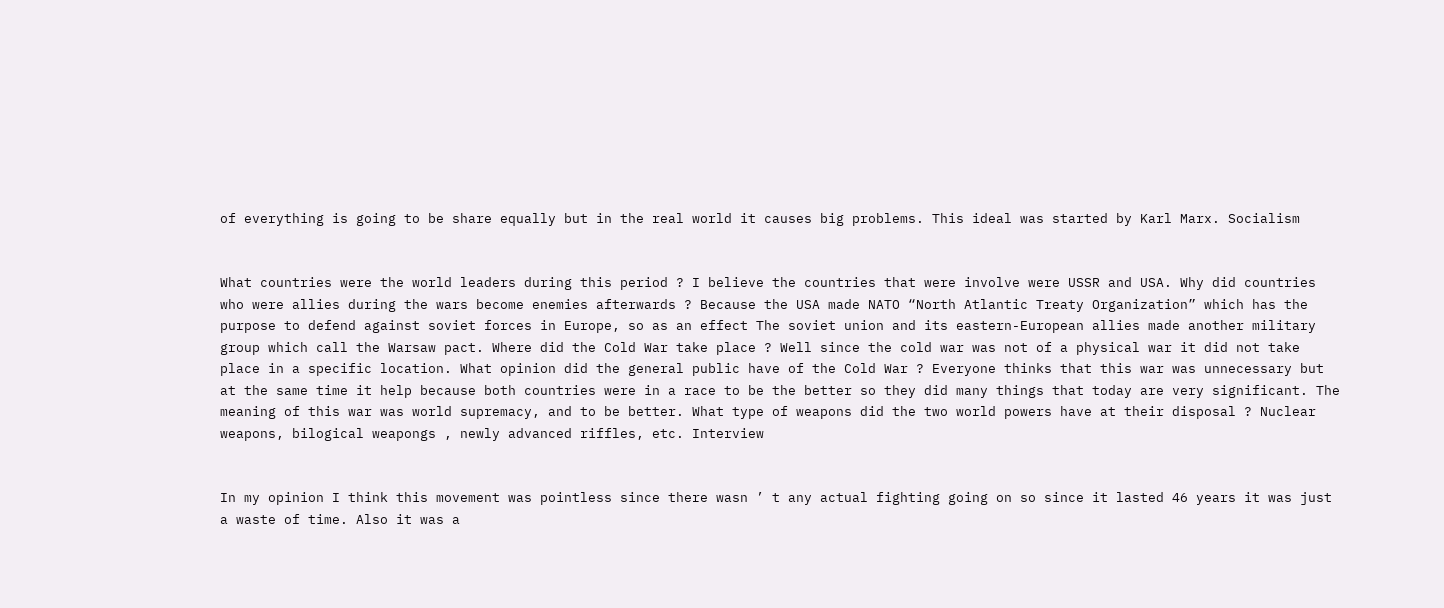of everything is going to be share equally but in the real world it causes big problems. This ideal was started by Karl Marx. Socialism


What countries were the world leaders during this period ? I believe the countries that were involve were USSR and USA. Why did countries who were allies during the wars become enemies afterwards ? Because the USA made NATO “North Atlantic Treaty Organization” which has the purpose to defend against soviet forces in Europe, so as an effect The soviet union and its eastern-European allies made another military group which call the Warsaw pact. Where did the Cold War take place ? Well since the cold war was not of a physical war it did not take place in a specific location. What opinion did the general public have of the Cold War ? Everyone thinks that this war was unnecessary but at the same time it help because both countries were in a race to be the better so they did many things that today are very significant. The meaning of this war was world supremacy, and to be better. What type of weapons did the two world powers have at their disposal ? Nuclear weapons, bilogical weapongs , newly advanced riffles, etc. Interview


In my opinion I think this movement was pointless since there wasn ’ t any actual fighting going on so since it lasted 46 years it was just a waste of time. Also it was a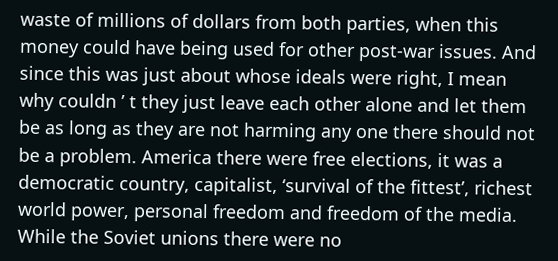waste of millions of dollars from both parties, when this money could have being used for other post-war issues. And since this was just about whose ideals were right, I mean why couldn ’ t they just leave each other alone and let them be as long as they are not harming any one there should not be a problem. America there were free elections, it was a democratic country, capitalist, ‘survival of the fittest’, richest world power, personal freedom and freedom of the media.  While the Soviet unions there were no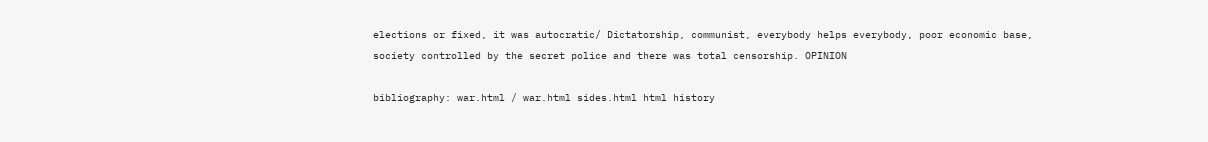elections or fixed, it was autocratic/ Dictatorship, communist, everybody helps everybody, poor economic base, society controlled by the secret police and there was total censorship. OPINION

bibliography: war.html / war.html sides.html html history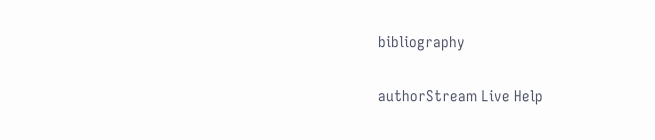bibliography

authorStream Live Help